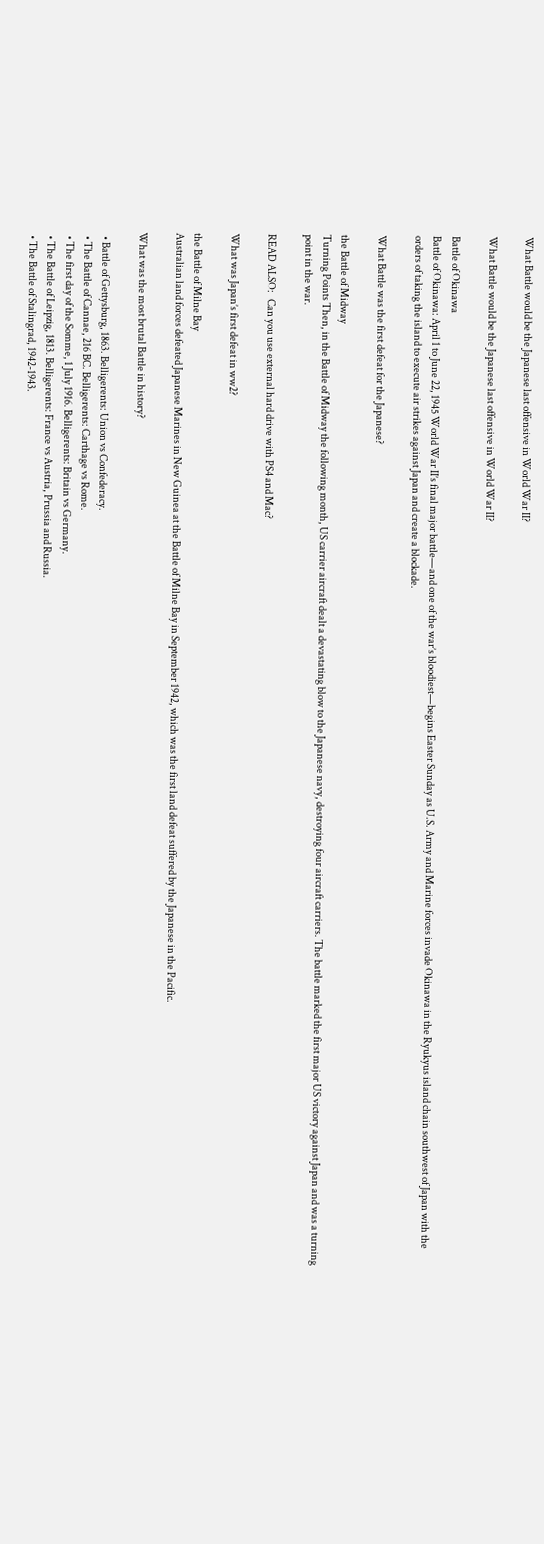What Battle would be the Japanese last offensive in World War II?

What Battle would be the Japanese last offensive in World War II?

Battle of Okinawa
Battle of Okinawa: April 1 to June 22, 1945 World War II’s final major battle—and one of the war’s bloodiest—begins Easter Sunday as U.S. Army and Marine forces invade Okinawa in the Ryukyus island chain southwest of Japan with the orders of taking the island to execute air strikes against Japan and create a blockade.

What Battle was the first defeat for the Japanese?

the Battle of Midway
Turning Points Then, in the Battle of Midway the following month, US carrier aircraft dealt a devastating blow to the Japanese navy, destroying four aircraft carriers. The battle marked the first major US victory against Japan and was a turning point in the war.

READ ALSO:   Can you use external hard drive with PS4 and Mac?

What was Japan’s first defeat in ww2?

the Battle of Milne Bay
Australian land forces defeated Japanese Marines in New Guinea at the Battle of Milne Bay in September 1942, which was the first land defeat suffered by the Japanese in the Pacific.

What was the most brutal Battle in history?

  • Battle of Gettysburg, 1863. Belligerents: Union vs Confederacy.
  • The Battle of Cannae, 216 BC. Belligerents: Carthage vs Rome.
  • The first day of the Somme, 1 July 1916. Belligerents: Britain vs Germany.
  • The Battle of Leipzig, 1813. Belligerents: France vs Austria, Prussia and Russia.
  • The Battle of Stalingrad, 1942-1943.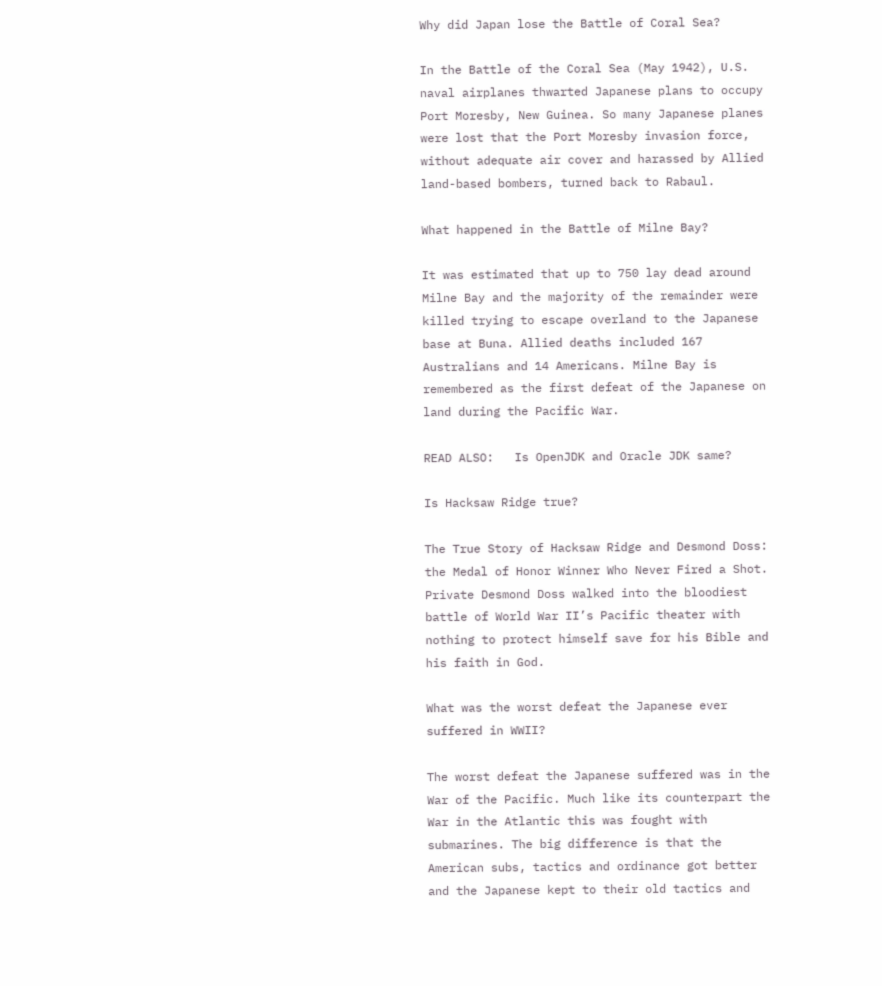Why did Japan lose the Battle of Coral Sea?

In the Battle of the Coral Sea (May 1942), U.S. naval airplanes thwarted Japanese plans to occupy Port Moresby, New Guinea. So many Japanese planes were lost that the Port Moresby invasion force, without adequate air cover and harassed by Allied land-based bombers, turned back to Rabaul.

What happened in the Battle of Milne Bay?

It was estimated that up to 750 lay dead around Milne Bay and the majority of the remainder were killed trying to escape overland to the Japanese base at Buna. Allied deaths included 167 Australians and 14 Americans. Milne Bay is remembered as the first defeat of the Japanese on land during the Pacific War.

READ ALSO:   Is OpenJDK and Oracle JDK same?

Is Hacksaw Ridge true?

The True Story of Hacksaw Ridge and Desmond Doss: the Medal of Honor Winner Who Never Fired a Shot. Private Desmond Doss walked into the bloodiest battle of World War II’s Pacific theater with nothing to protect himself save for his Bible and his faith in God.

What was the worst defeat the Japanese ever suffered in WWII?

The worst defeat the Japanese suffered was in the War of the Pacific. Much like its counterpart the War in the Atlantic this was fought with submarines. The big difference is that the American subs, tactics and ordinance got better and the Japanese kept to their old tactics and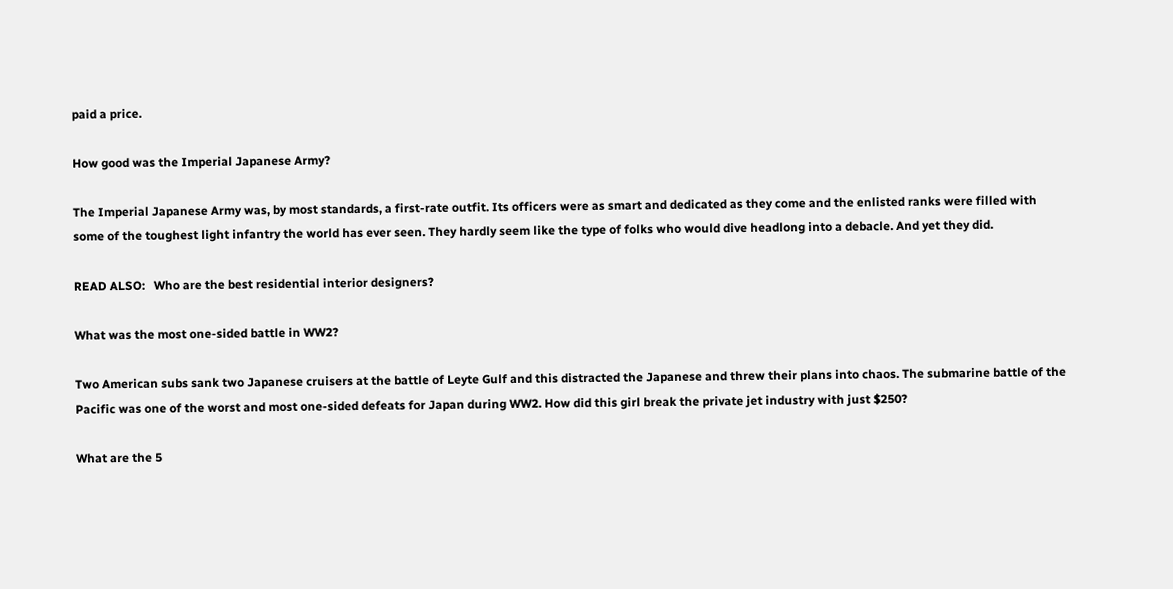paid a price.

How good was the Imperial Japanese Army?

The Imperial Japanese Army was, by most standards, a first-rate outfit. Its officers were as smart and dedicated as they come and the enlisted ranks were filled with some of the toughest light infantry the world has ever seen. They hardly seem like the type of folks who would dive headlong into a debacle. And yet they did.

READ ALSO:   Who are the best residential interior designers?

What was the most one-sided battle in WW2?

Two American subs sank two Japanese cruisers at the battle of Leyte Gulf and this distracted the Japanese and threw their plans into chaos. The submarine battle of the Pacific was one of the worst and most one-sided defeats for Japan during WW2. How did this girl break the private jet industry with just $250?

What are the 5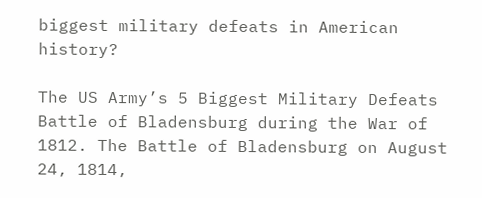biggest military defeats in American history?

The US Army’s 5 Biggest Military Defeats Battle of Bladensburg during the War of 1812. The Battle of Bladensburg on August 24, 1814,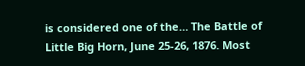is considered one of the… The Battle of Little Big Horn, June 25-26, 1876. Most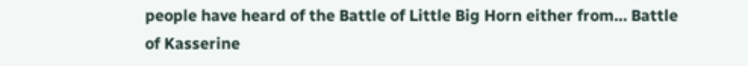people have heard of the Battle of Little Big Horn either from… Battle of Kasserine